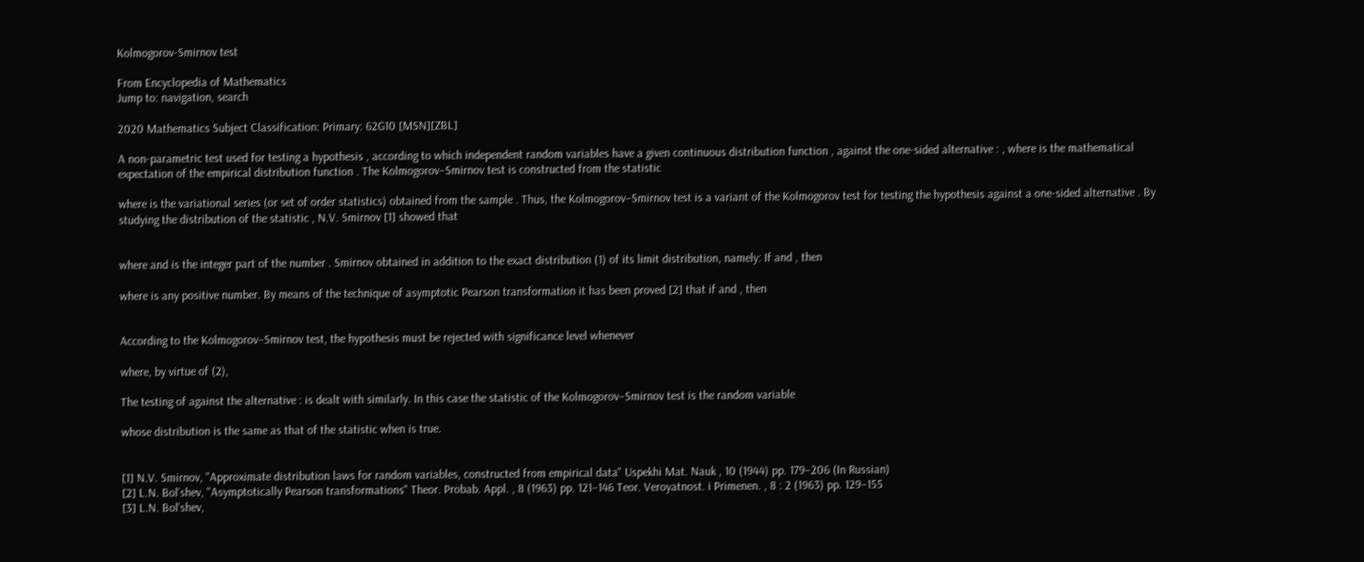Kolmogorov-Smirnov test

From Encyclopedia of Mathematics
Jump to: navigation, search

2020 Mathematics Subject Classification: Primary: 62G10 [MSN][ZBL]

A non-parametric test used for testing a hypothesis , according to which independent random variables have a given continuous distribution function , against the one-sided alternative : , where is the mathematical expectation of the empirical distribution function . The Kolmogorov–Smirnov test is constructed from the statistic

where is the variational series (or set of order statistics) obtained from the sample . Thus, the Kolmogorov–Smirnov test is a variant of the Kolmogorov test for testing the hypothesis against a one-sided alternative . By studying the distribution of the statistic , N.V. Smirnov [1] showed that


where and is the integer part of the number . Smirnov obtained in addition to the exact distribution (1) of its limit distribution, namely: If and , then

where is any positive number. By means of the technique of asymptotic Pearson transformation it has been proved [2] that if and , then


According to the Kolmogorov–Smirnov test, the hypothesis must be rejected with significance level whenever

where, by virtue of (2),

The testing of against the alternative : is dealt with similarly. In this case the statistic of the Kolmogorov–Smirnov test is the random variable

whose distribution is the same as that of the statistic when is true.


[1] N.V. Smirnov, "Approximate distribution laws for random variables, constructed from empirical data" Uspekhi Mat. Nauk , 10 (1944) pp. 179–206 (In Russian)
[2] L.N. Bol'shev, "Asymptotically Pearson transformations" Theor. Probab. Appl. , 8 (1963) pp. 121–146 Teor. Veroyatnost. i Primenen. , 8 : 2 (1963) pp. 129–155
[3] L.N. Bol'shev,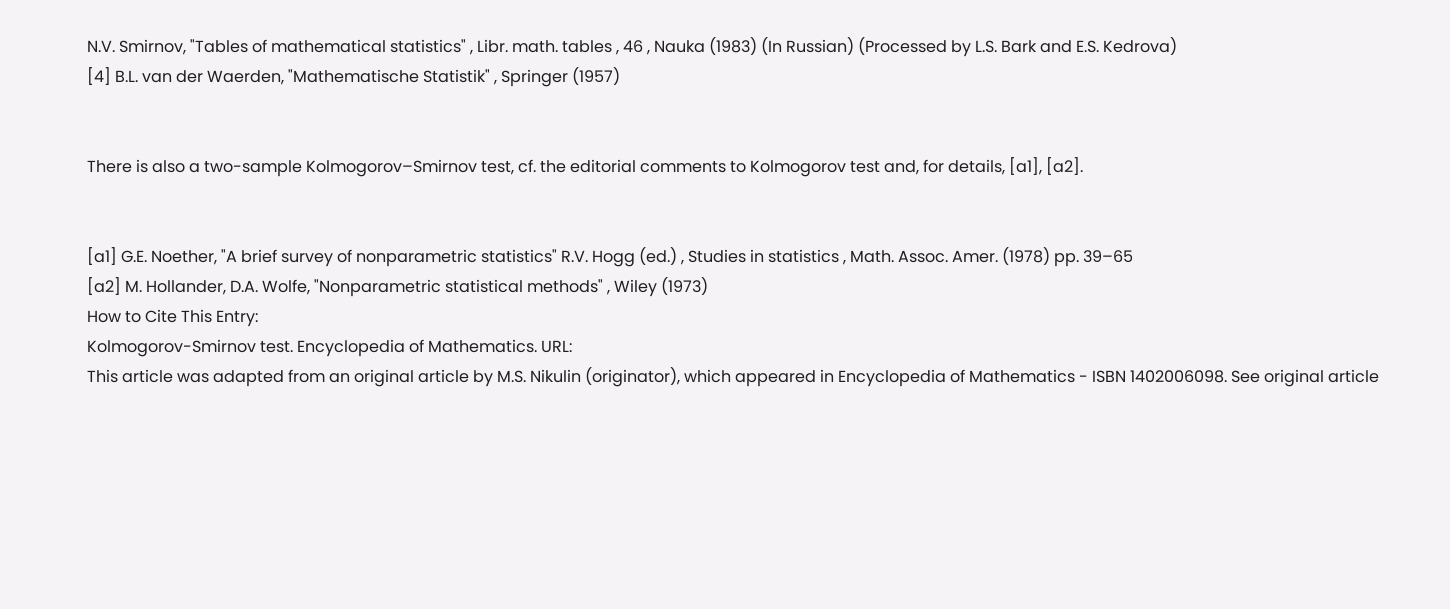N.V. Smirnov, "Tables of mathematical statistics" , Libr. math. tables , 46 , Nauka (1983) (In Russian) (Processed by L.S. Bark and E.S. Kedrova)
[4] B.L. van der Waerden, "Mathematische Statistik" , Springer (1957)


There is also a two-sample Kolmogorov–Smirnov test, cf. the editorial comments to Kolmogorov test and, for details, [a1], [a2].


[a1] G.E. Noether, "A brief survey of nonparametric statistics" R.V. Hogg (ed.) , Studies in statistics , Math. Assoc. Amer. (1978) pp. 39–65
[a2] M. Hollander, D.A. Wolfe, "Nonparametric statistical methods" , Wiley (1973)
How to Cite This Entry:
Kolmogorov-Smirnov test. Encyclopedia of Mathematics. URL:
This article was adapted from an original article by M.S. Nikulin (originator), which appeared in Encyclopedia of Mathematics - ISBN 1402006098. See original article